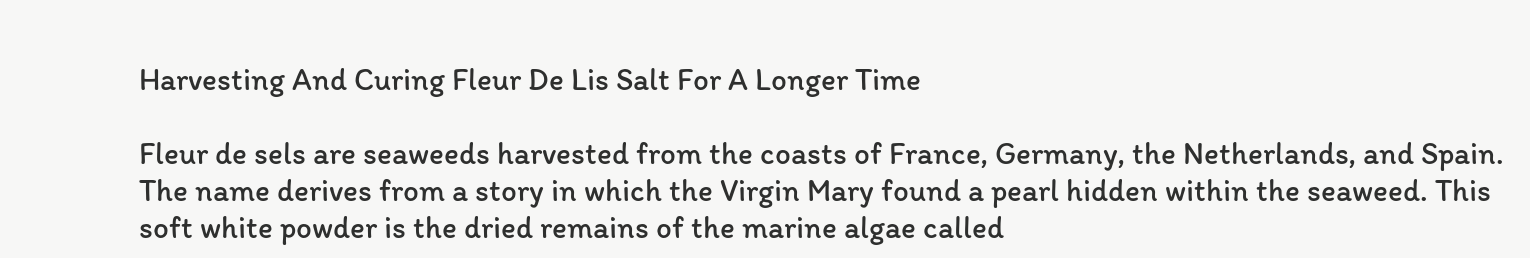Harvesting And Curing Fleur De Lis Salt For A Longer Time

Fleur de sels are seaweeds harvested from the coasts of France, Germany, the Netherlands, and Spain. The name derives from a story in which the Virgin Mary found a pearl hidden within the seaweed. This soft white powder is the dried remains of the marine algae called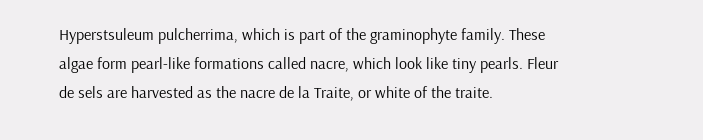Hyperstsuleum pulcherrima, which is part of the graminophyte family. These algae form pearl-like formations called nacre, which look like tiny pearls. Fleur de sels are harvested as the nacre de la Traite, or white of the traite.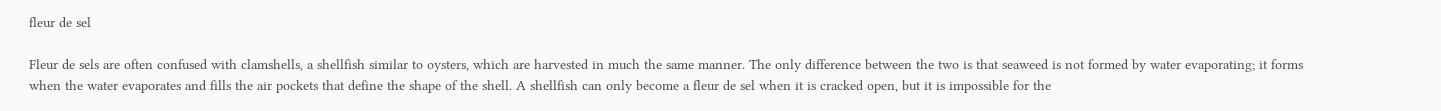fleur de sel

Fleur de sels are often confused with clamshells, a shellfish similar to oysters, which are harvested in much the same manner. The only difference between the two is that seaweed is not formed by water evaporating; it forms when the water evaporates and fills the air pockets that define the shape of the shell. A shellfish can only become a fleur de sel when it is cracked open, but it is impossible for the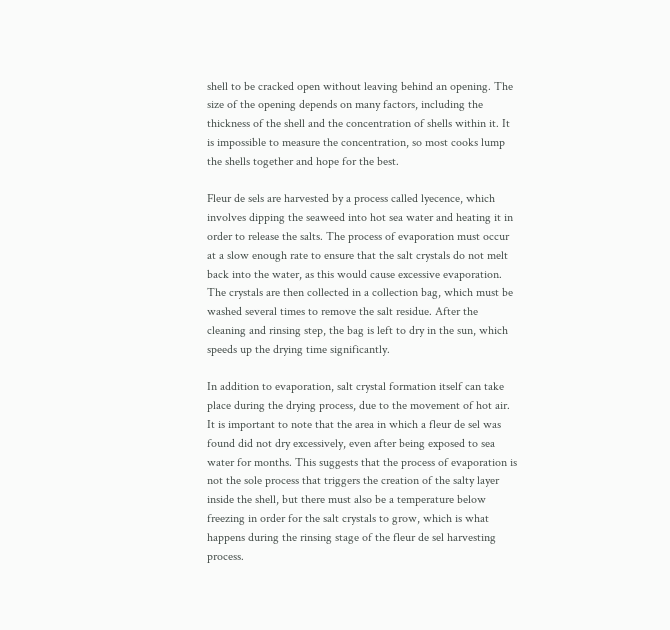shell to be cracked open without leaving behind an opening. The size of the opening depends on many factors, including the thickness of the shell and the concentration of shells within it. It is impossible to measure the concentration, so most cooks lump the shells together and hope for the best.

Fleur de sels are harvested by a process called lyecence, which involves dipping the seaweed into hot sea water and heating it in order to release the salts. The process of evaporation must occur at a slow enough rate to ensure that the salt crystals do not melt back into the water, as this would cause excessive evaporation. The crystals are then collected in a collection bag, which must be washed several times to remove the salt residue. After the cleaning and rinsing step, the bag is left to dry in the sun, which speeds up the drying time significantly.

In addition to evaporation, salt crystal formation itself can take place during the drying process, due to the movement of hot air. It is important to note that the area in which a fleur de sel was found did not dry excessively, even after being exposed to sea water for months. This suggests that the process of evaporation is not the sole process that triggers the creation of the salty layer inside the shell, but there must also be a temperature below freezing in order for the salt crystals to grow, which is what happens during the rinsing stage of the fleur de sel harvesting process.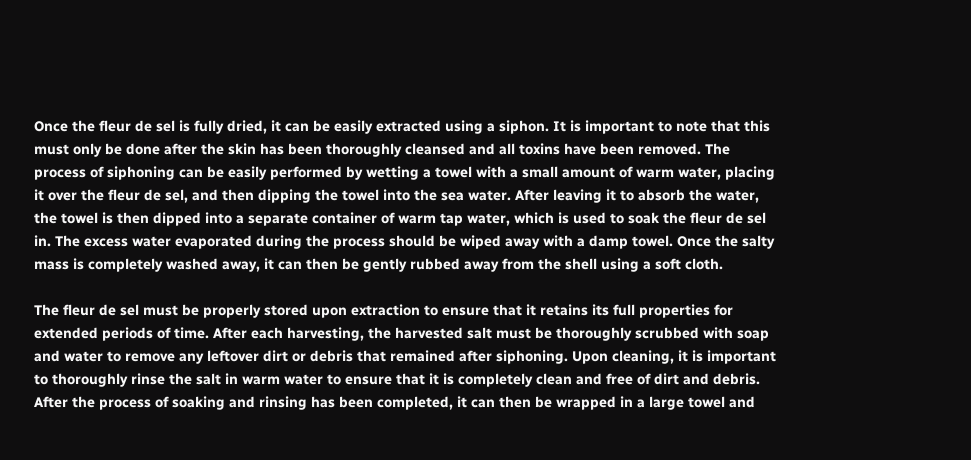Once the fleur de sel is fully dried, it can be easily extracted using a siphon. It is important to note that this must only be done after the skin has been thoroughly cleansed and all toxins have been removed. The process of siphoning can be easily performed by wetting a towel with a small amount of warm water, placing it over the fleur de sel, and then dipping the towel into the sea water. After leaving it to absorb the water, the towel is then dipped into a separate container of warm tap water, which is used to soak the fleur de sel in. The excess water evaporated during the process should be wiped away with a damp towel. Once the salty mass is completely washed away, it can then be gently rubbed away from the shell using a soft cloth.

The fleur de sel must be properly stored upon extraction to ensure that it retains its full properties for extended periods of time. After each harvesting, the harvested salt must be thoroughly scrubbed with soap and water to remove any leftover dirt or debris that remained after siphoning. Upon cleaning, it is important to thoroughly rinse the salt in warm water to ensure that it is completely clean and free of dirt and debris. After the process of soaking and rinsing has been completed, it can then be wrapped in a large towel and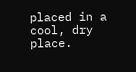placed in a cool, dry place.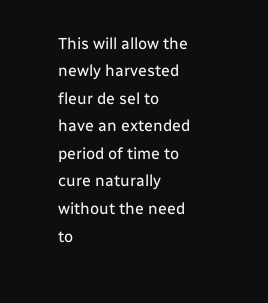This will allow the newly harvested fleur de sel to have an extended period of time to cure naturally without the need to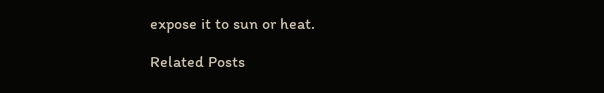expose it to sun or heat.

Related Posts